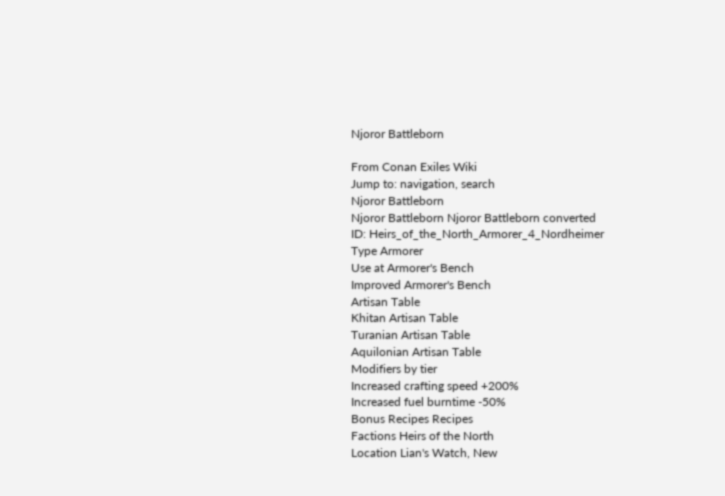Njoror Battleborn

From Conan Exiles Wiki
Jump to: navigation, search
Njoror Battleborn
Njoror Battleborn Njoror Battleborn converted
ID: Heirs_of_the_North_Armorer_4_Nordheimer
Type Armorer
Use at Armorer's Bench
Improved Armorer's Bench
Artisan Table
Khitan Artisan Table
Turanian Artisan Table
Aquilonian Artisan Table
Modifiers by tier
Increased crafting speed +200%
Increased fuel burntime -50%
Bonus Recipes Recipes
Factions Heirs of the North
Location Lian's Watch, New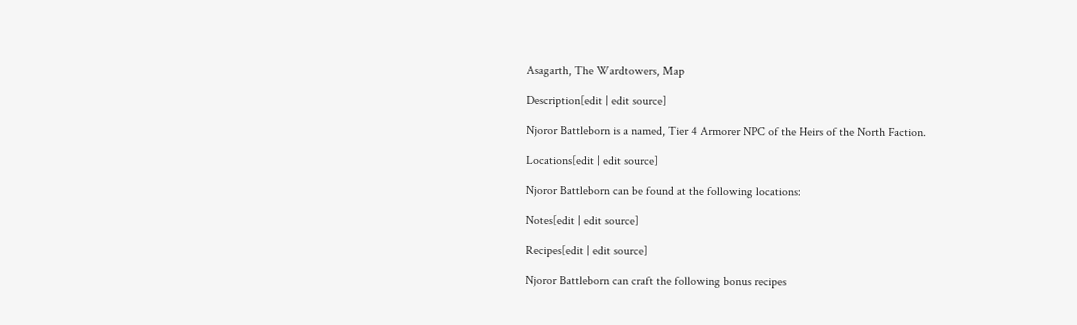Asagarth, The Wardtowers, Map

Description[edit | edit source]

Njoror Battleborn is a named, Tier 4 Armorer NPC of the Heirs of the North Faction.

Locations[edit | edit source]

Njoror Battleborn can be found at the following locations:

Notes[edit | edit source]

Recipes[edit | edit source]

Njoror Battleborn can craft the following bonus recipes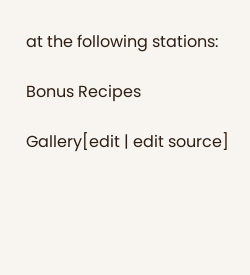at the following stations:

Bonus Recipes

Gallery[edit | edit source]